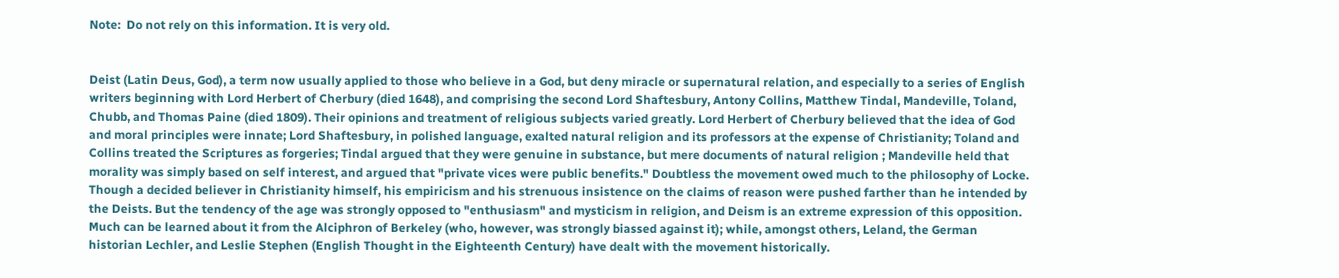Note:  Do not rely on this information. It is very old.


Deist (Latin Deus, God), a term now usually applied to those who believe in a God, but deny miracle or supernatural relation, and especially to a series of English writers beginning with Lord Herbert of Cherbury (died 1648), and comprising the second Lord Shaftesbury, Antony Collins, Matthew Tindal, Mandeville, Toland, Chubb, and Thomas Paine (died 1809). Their opinions and treatment of religious subjects varied greatly. Lord Herbert of Cherbury believed that the idea of God and moral principles were innate; Lord Shaftesbury, in polished language, exalted natural religion and its professors at the expense of Christianity; Toland and Collins treated the Scriptures as forgeries; Tindal argued that they were genuine in substance, but mere documents of natural religion ; Mandeville held that morality was simply based on self interest, and argued that "private vices were public benefits." Doubtless the movement owed much to the philosophy of Locke. Though a decided believer in Christianity himself, his empiricism and his strenuous insistence on the claims of reason were pushed farther than he intended by the Deists. But the tendency of the age was strongly opposed to "enthusiasm" and mysticism in religion, and Deism is an extreme expression of this opposition. Much can be learned about it from the Alciphron of Berkeley (who, however, was strongly biassed against it); while, amongst others, Leland, the German historian Lechler, and Leslie Stephen (English Thought in the Eighteenth Century) have dealt with the movement historically.